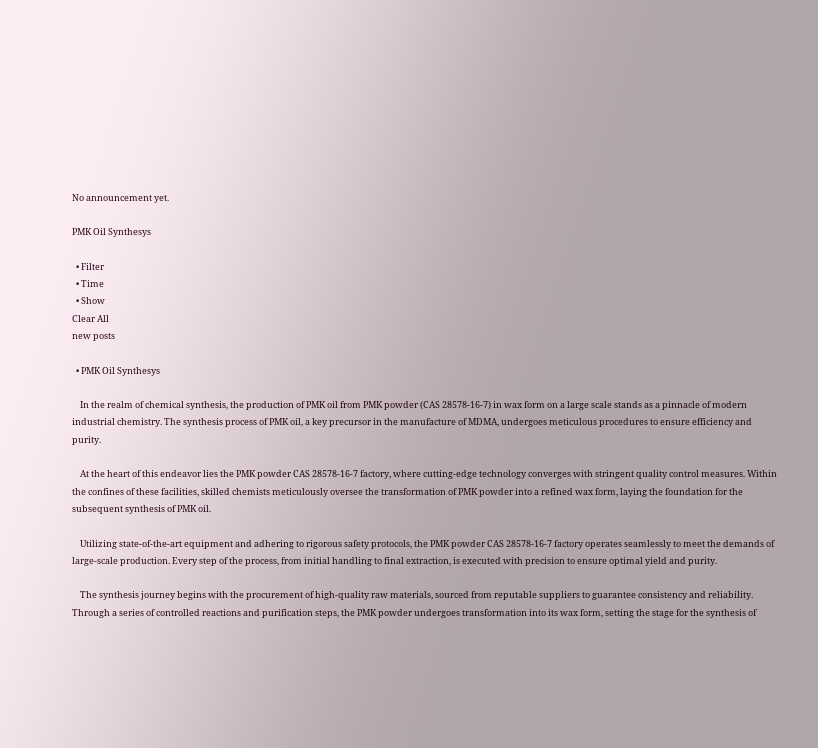No announcement yet.

PMK Oil Synthesys

  • Filter
  • Time
  • Show
Clear All
new posts

  • PMK Oil Synthesys

    In the realm of chemical synthesis, the production of PMK oil from PMK powder (CAS 28578-16-7) in wax form on a large scale stands as a pinnacle of modern industrial chemistry. The synthesis process of PMK oil, a key precursor in the manufacture of MDMA, undergoes meticulous procedures to ensure efficiency and purity.

    At the heart of this endeavor lies the PMK powder CAS 28578-16-7 factory, where cutting-edge technology converges with stringent quality control measures. Within the confines of these facilities, skilled chemists meticulously oversee the transformation of PMK powder into a refined wax form, laying the foundation for the subsequent synthesis of PMK oil.

    Utilizing state-of-the-art equipment and adhering to rigorous safety protocols, the PMK powder CAS 28578-16-7 factory operates seamlessly to meet the demands of large-scale production. Every step of the process, from initial handling to final extraction, is executed with precision to ensure optimal yield and purity.

    The synthesis journey begins with the procurement of high-quality raw materials, sourced from reputable suppliers to guarantee consistency and reliability. Through a series of controlled reactions and purification steps, the PMK powder undergoes transformation into its wax form, setting the stage for the synthesis of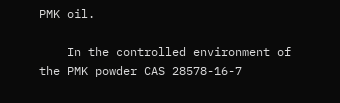PMK oil.

    In the controlled environment of the PMK powder CAS 28578-16-7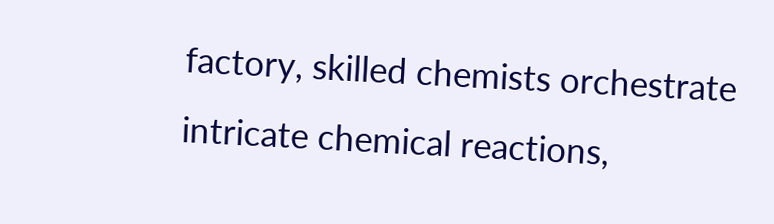factory, skilled chemists orchestrate intricate chemical reactions,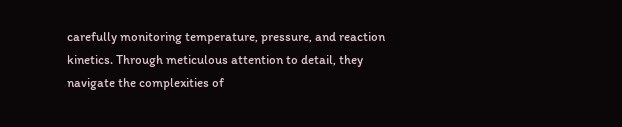carefully monitoring temperature, pressure, and reaction kinetics. Through meticulous attention to detail, they navigate the complexities of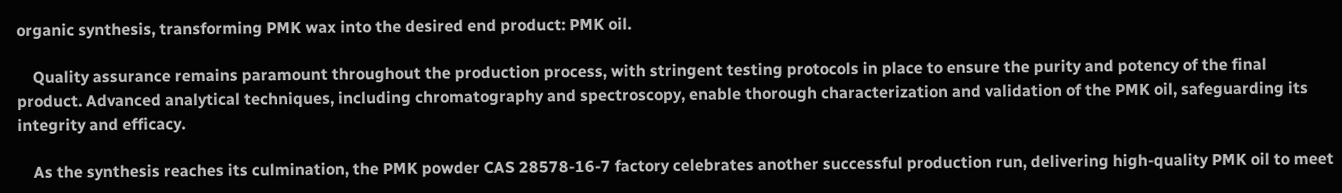organic synthesis, transforming PMK wax into the desired end product: PMK oil.

    Quality assurance remains paramount throughout the production process, with stringent testing protocols in place to ensure the purity and potency of the final product. Advanced analytical techniques, including chromatography and spectroscopy, enable thorough characterization and validation of the PMK oil, safeguarding its integrity and efficacy.

    As the synthesis reaches its culmination, the PMK powder CAS 28578-16-7 factory celebrates another successful production run, delivering high-quality PMK oil to meet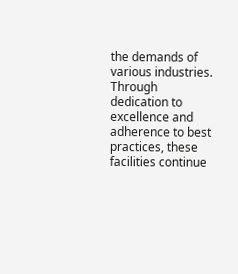the demands of various industries. Through dedication to excellence and adherence to best practices, these facilities continue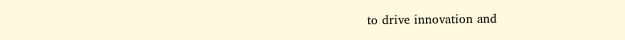to drive innovation and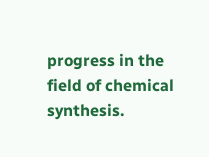progress in the field of chemical synthesis.